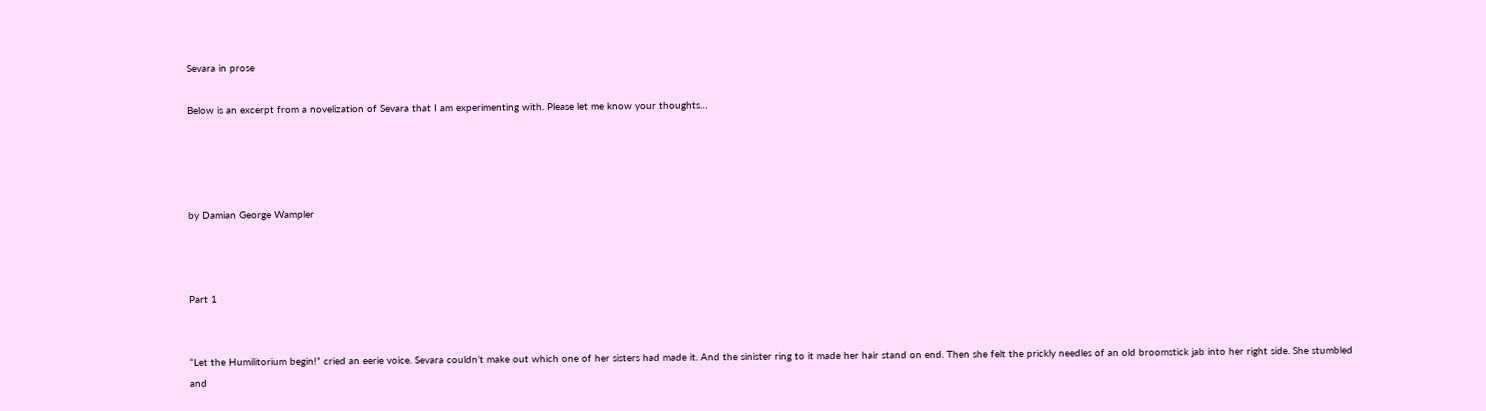Sevara in prose

Below is an excerpt from a novelization of Sevara that I am experimenting with. Please let me know your thoughts…




by Damian George Wampler



Part 1


“Let the Humilitorium begin!” cried an eerie voice. Sevara couldn’t make out which one of her sisters had made it. And the sinister ring to it made her hair stand on end. Then she felt the prickly needles of an old broomstick jab into her right side. She stumbled and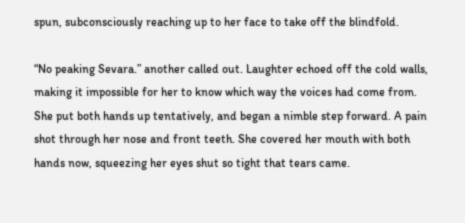spun, subconsciously reaching up to her face to take off the blindfold.

“No peaking Sevara.” another called out. Laughter echoed off the cold walls, making it impossible for her to know which way the voices had come from. She put both hands up tentatively, and began a nimble step forward. A pain shot through her nose and front teeth. She covered her mouth with both hands now, squeezing her eyes shut so tight that tears came.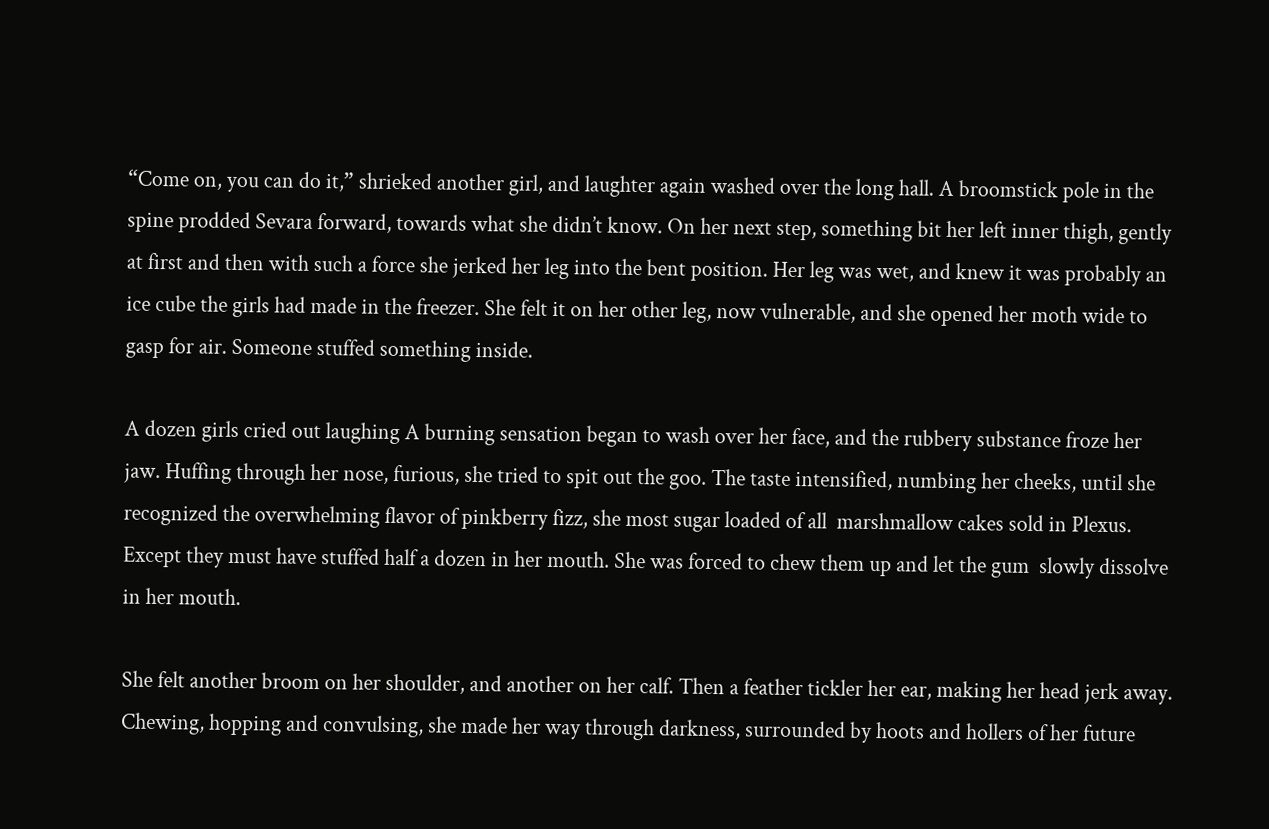“Come on, you can do it,” shrieked another girl, and laughter again washed over the long hall. A broomstick pole in the spine prodded Sevara forward, towards what she didn’t know. On her next step, something bit her left inner thigh, gently at first and then with such a force she jerked her leg into the bent position. Her leg was wet, and knew it was probably an ice cube the girls had made in the freezer. She felt it on her other leg, now vulnerable, and she opened her moth wide to gasp for air. Someone stuffed something inside.

A dozen girls cried out laughing A burning sensation began to wash over her face, and the rubbery substance froze her jaw. Huffing through her nose, furious, she tried to spit out the goo. The taste intensified, numbing her cheeks, until she recognized the overwhelming flavor of pinkberry fizz, she most sugar loaded of all  marshmallow cakes sold in Plexus. Except they must have stuffed half a dozen in her mouth. She was forced to chew them up and let the gum  slowly dissolve in her mouth.

She felt another broom on her shoulder, and another on her calf. Then a feather tickler her ear, making her head jerk away. Chewing, hopping and convulsing, she made her way through darkness, surrounded by hoots and hollers of her future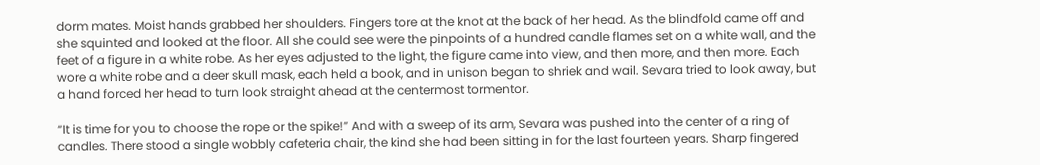dorm mates. Moist hands grabbed her shoulders. Fingers tore at the knot at the back of her head. As the blindfold came off and she squinted and looked at the floor. All she could see were the pinpoints of a hundred candle flames set on a white wall, and the feet of a figure in a white robe. As her eyes adjusted to the light, the figure came into view, and then more, and then more. Each wore a white robe and a deer skull mask, each held a book, and in unison began to shriek and wail. Sevara tried to look away, but a hand forced her head to turn look straight ahead at the centermost tormentor.

“It is time for you to choose the rope or the spike!” And with a sweep of its arm, Sevara was pushed into the center of a ring of candles. There stood a single wobbly cafeteria chair, the kind she had been sitting in for the last fourteen years. Sharp fingered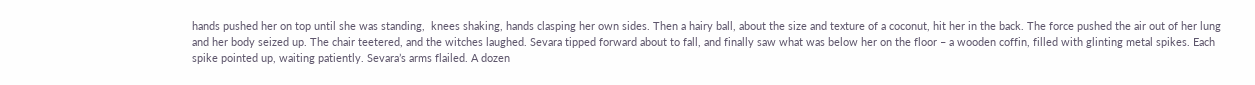hands pushed her on top until she was standing,  knees shaking, hands clasping her own sides. Then a hairy ball, about the size and texture of a coconut, hit her in the back. The force pushed the air out of her lung and her body seized up. The chair teetered, and the witches laughed. Sevara tipped forward about to fall, and finally saw what was below her on the floor – a wooden coffin, filled with glinting metal spikes. Each spike pointed up, waiting patiently. Sevara’s arms flailed. A dozen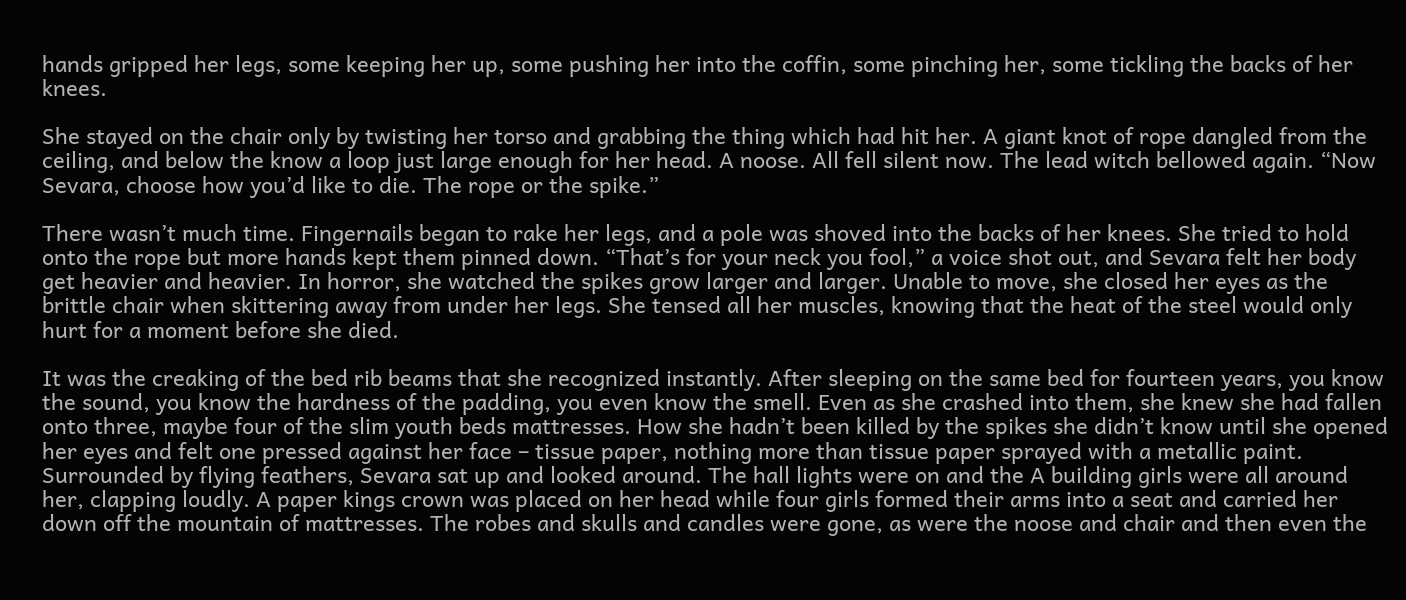hands gripped her legs, some keeping her up, some pushing her into the coffin, some pinching her, some tickling the backs of her knees.

She stayed on the chair only by twisting her torso and grabbing the thing which had hit her. A giant knot of rope dangled from the ceiling, and below the know a loop just large enough for her head. A noose. All fell silent now. The lead witch bellowed again. “Now Sevara, choose how you’d like to die. The rope or the spike.”

There wasn’t much time. Fingernails began to rake her legs, and a pole was shoved into the backs of her knees. She tried to hold onto the rope but more hands kept them pinned down. “That’s for your neck you fool,” a voice shot out, and Sevara felt her body get heavier and heavier. In horror, she watched the spikes grow larger and larger. Unable to move, she closed her eyes as the brittle chair when skittering away from under her legs. She tensed all her muscles, knowing that the heat of the steel would only hurt for a moment before she died.

It was the creaking of the bed rib beams that she recognized instantly. After sleeping on the same bed for fourteen years, you know the sound, you know the hardness of the padding, you even know the smell. Even as she crashed into them, she knew she had fallen onto three, maybe four of the slim youth beds mattresses. How she hadn’t been killed by the spikes she didn’t know until she opened her eyes and felt one pressed against her face – tissue paper, nothing more than tissue paper sprayed with a metallic paint. Surrounded by flying feathers, Sevara sat up and looked around. The hall lights were on and the A building girls were all around her, clapping loudly. A paper kings crown was placed on her head while four girls formed their arms into a seat and carried her down off the mountain of mattresses. The robes and skulls and candles were gone, as were the noose and chair and then even the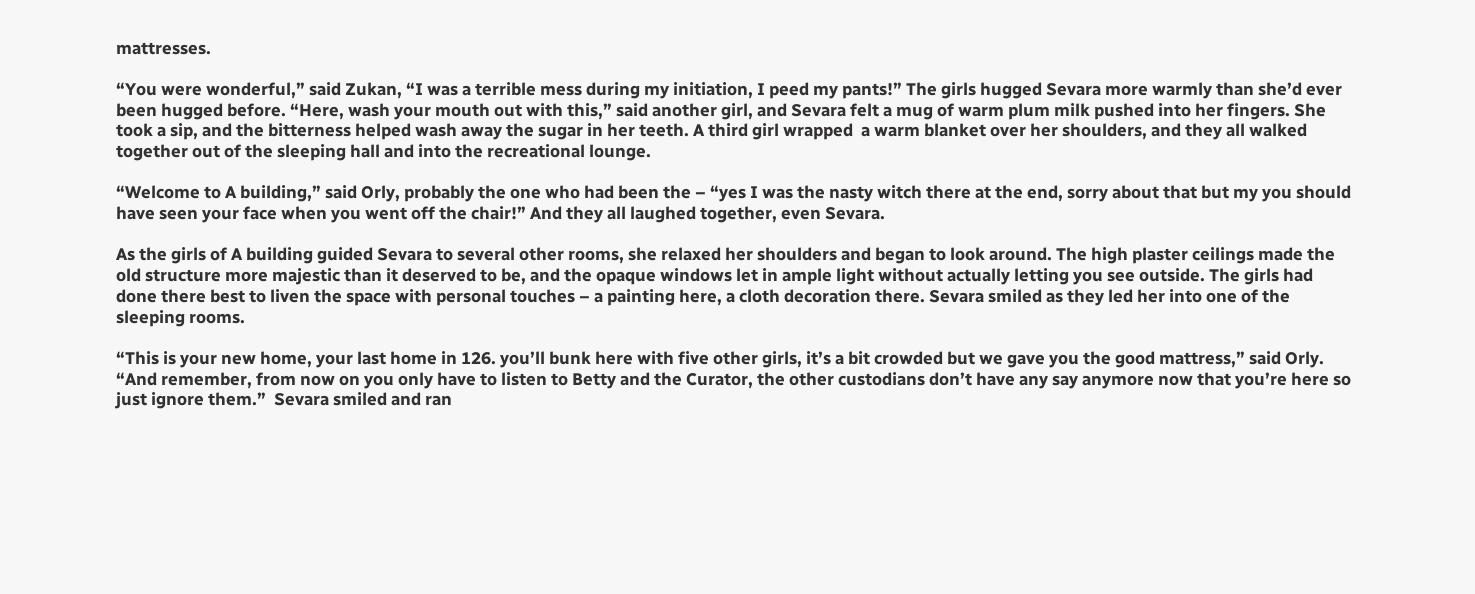mattresses.

“You were wonderful,” said Zukan, “I was a terrible mess during my initiation, I peed my pants!” The girls hugged Sevara more warmly than she’d ever been hugged before. “Here, wash your mouth out with this,” said another girl, and Sevara felt a mug of warm plum milk pushed into her fingers. She took a sip, and the bitterness helped wash away the sugar in her teeth. A third girl wrapped  a warm blanket over her shoulders, and they all walked together out of the sleeping hall and into the recreational lounge.

“Welcome to A building,” said Orly, probably the one who had been the – “yes I was the nasty witch there at the end, sorry about that but my you should have seen your face when you went off the chair!” And they all laughed together, even Sevara.

As the girls of A building guided Sevara to several other rooms, she relaxed her shoulders and began to look around. The high plaster ceilings made the old structure more majestic than it deserved to be, and the opaque windows let in ample light without actually letting you see outside. The girls had done there best to liven the space with personal touches – a painting here, a cloth decoration there. Sevara smiled as they led her into one of the sleeping rooms.

“This is your new home, your last home in 126. you’ll bunk here with five other girls, it’s a bit crowded but we gave you the good mattress,” said Orly. “And remember, from now on you only have to listen to Betty and the Curator, the other custodians don’t have any say anymore now that you’re here so just ignore them.”  Sevara smiled and ran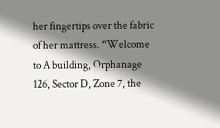her fingertips over the fabric of her mattress. “Welcome to A building, Orphanage 126, Sector D, Zone 7, the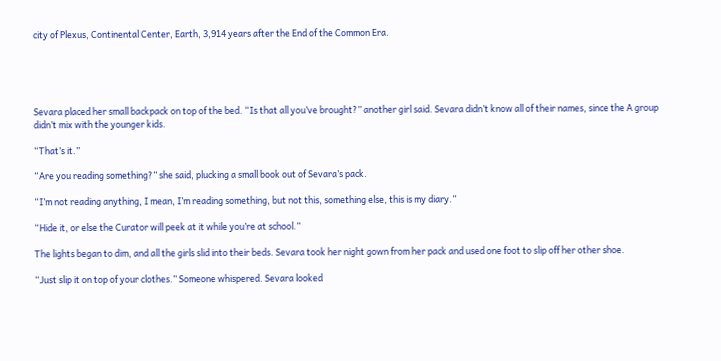city of Plexus, Continental Center, Earth, 3,914 years after the End of the Common Era.





Sevara placed her small backpack on top of the bed. “Is that all you’ve brought?” another girl said. Sevara didn’t know all of their names, since the A group didn’t mix with the younger kids.

“That’s it.”

“Are you reading something?” she said, plucking a small book out of Sevara’s pack.

“I’m not reading anything, I mean, I’m reading something, but not this, something else, this is my diary.”

“Hide it, or else the Curator will peek at it while you’re at school.”

The lights began to dim, and all the girls slid into their beds. Sevara took her night gown from her pack and used one foot to slip off her other shoe.

“Just slip it on top of your clothes.” Someone whispered. Sevara looked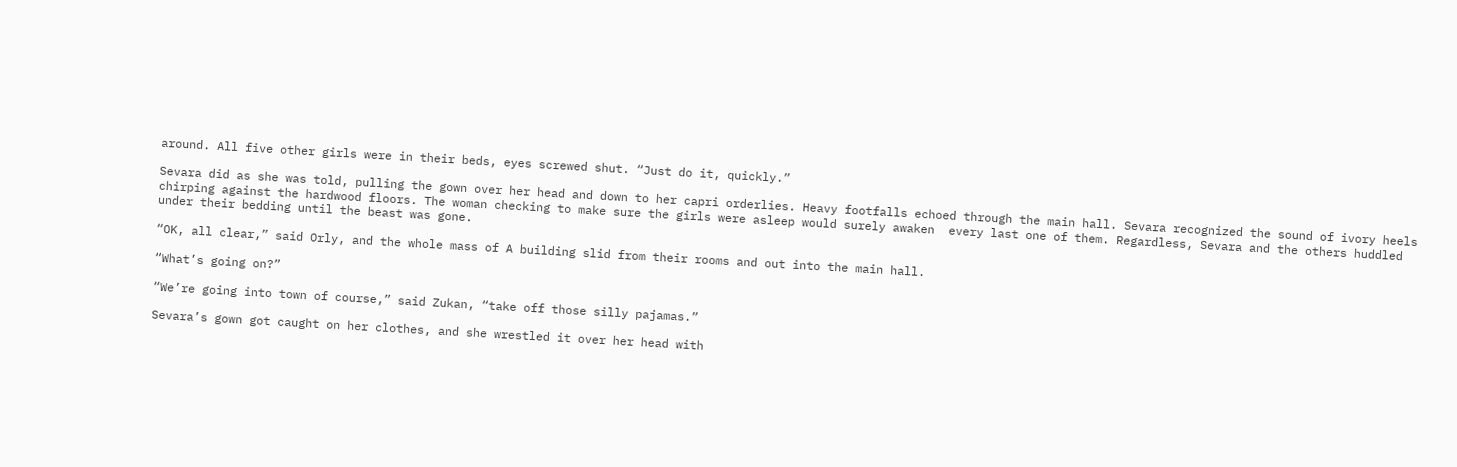around. All five other girls were in their beds, eyes screwed shut. “Just do it, quickly.”

Sevara did as she was told, pulling the gown over her head and down to her capri orderlies. Heavy footfalls echoed through the main hall. Sevara recognized the sound of ivory heels chirping against the hardwood floors. The woman checking to make sure the girls were asleep would surely awaken  every last one of them. Regardless, Sevara and the others huddled under their bedding until the beast was gone.

“OK, all clear,” said Orly, and the whole mass of A building slid from their rooms and out into the main hall.

“What’s going on?”

“We’re going into town of course,” said Zukan, “take off those silly pajamas.”

Sevara’s gown got caught on her clothes, and she wrestled it over her head with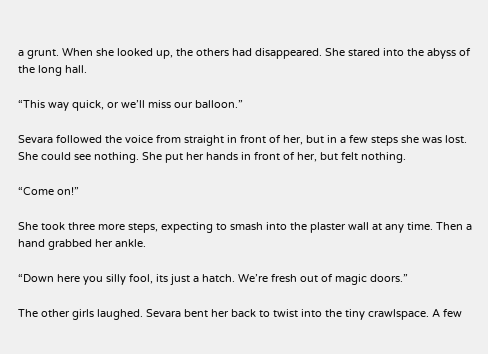a grunt. When she looked up, the others had disappeared. She stared into the abyss of the long hall.

“This way quick, or we’ll miss our balloon.”

Sevara followed the voice from straight in front of her, but in a few steps she was lost. She could see nothing. She put her hands in front of her, but felt nothing.

“Come on!”

She took three more steps, expecting to smash into the plaster wall at any time. Then a hand grabbed her ankle.

“Down here you silly fool, its just a hatch. We’re fresh out of magic doors.”

The other girls laughed. Sevara bent her back to twist into the tiny crawlspace. A few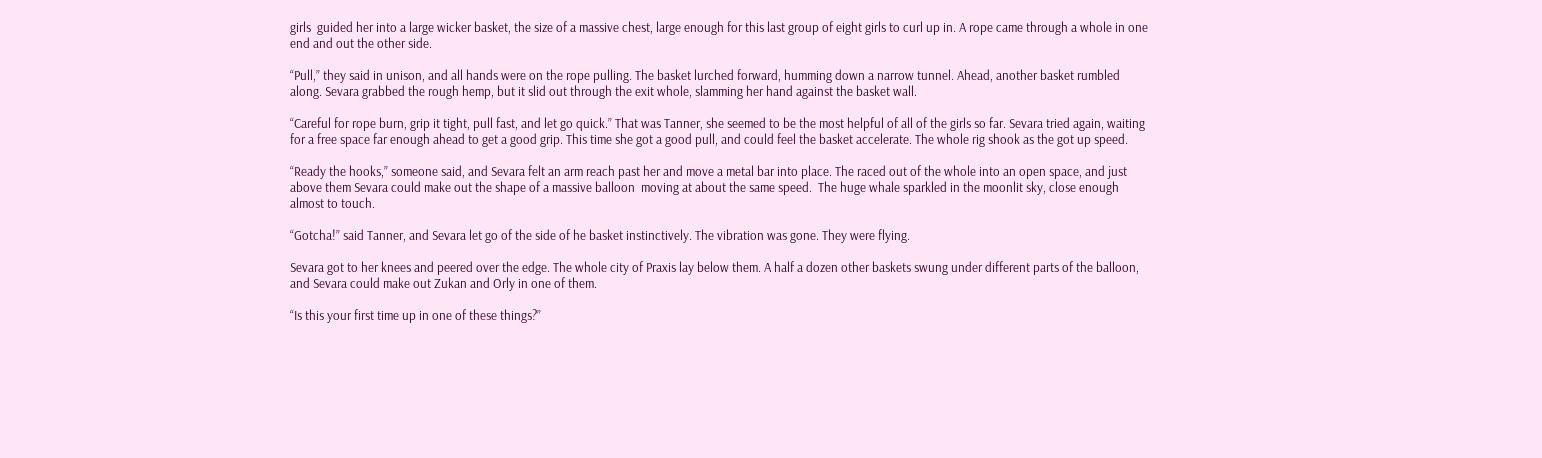girls  guided her into a large wicker basket, the size of a massive chest, large enough for this last group of eight girls to curl up in. A rope came through a whole in one end and out the other side.

“Pull,” they said in unison, and all hands were on the rope pulling. The basket lurched forward, humming down a narrow tunnel. Ahead, another basket rumbled along. Sevara grabbed the rough hemp, but it slid out through the exit whole, slamming her hand against the basket wall.

“Careful for rope burn, grip it tight, pull fast, and let go quick.” That was Tanner, she seemed to be the most helpful of all of the girls so far. Sevara tried again, waiting for a free space far enough ahead to get a good grip. This time she got a good pull, and could feel the basket accelerate. The whole rig shook as the got up speed.

“Ready the hooks,” someone said, and Sevara felt an arm reach past her and move a metal bar into place. The raced out of the whole into an open space, and just above them Sevara could make out the shape of a massive balloon  moving at about the same speed.  The huge whale sparkled in the moonlit sky, close enough almost to touch.

“Gotcha!” said Tanner, and Sevara let go of the side of he basket instinctively. The vibration was gone. They were flying.

Sevara got to her knees and peered over the edge. The whole city of Praxis lay below them. A half a dozen other baskets swung under different parts of the balloon, and Sevara could make out Zukan and Orly in one of them.

“Is this your first time up in one of these things?”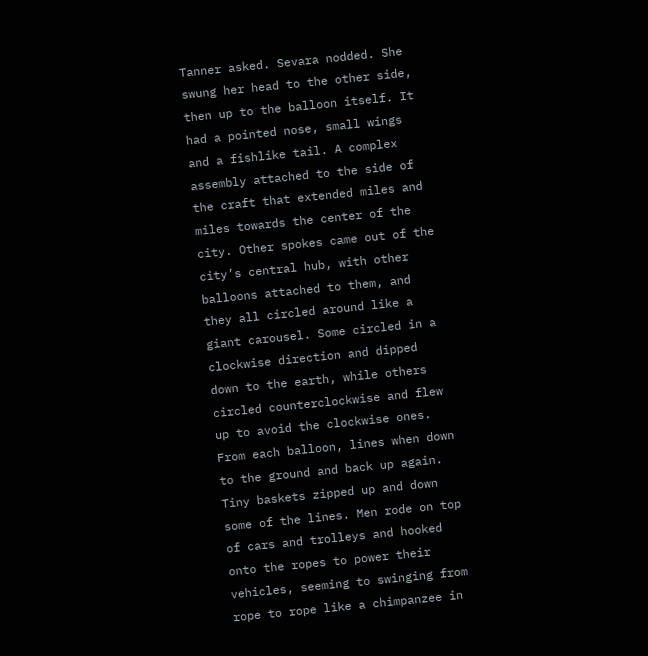Tanner asked. Sevara nodded. She swung her head to the other side, then up to the balloon itself. It had a pointed nose, small wings and a fishlike tail. A complex assembly attached to the side of the craft that extended miles and miles towards the center of the city. Other spokes came out of the city’s central hub, with other balloons attached to them, and they all circled around like a giant carousel. Some circled in a clockwise direction and dipped down to the earth, while others circled counterclockwise and flew up to avoid the clockwise ones. From each balloon, lines when down to the ground and back up again. Tiny baskets zipped up and down some of the lines. Men rode on top of cars and trolleys and hooked onto the ropes to power their vehicles, seeming to swinging from rope to rope like a chimpanzee in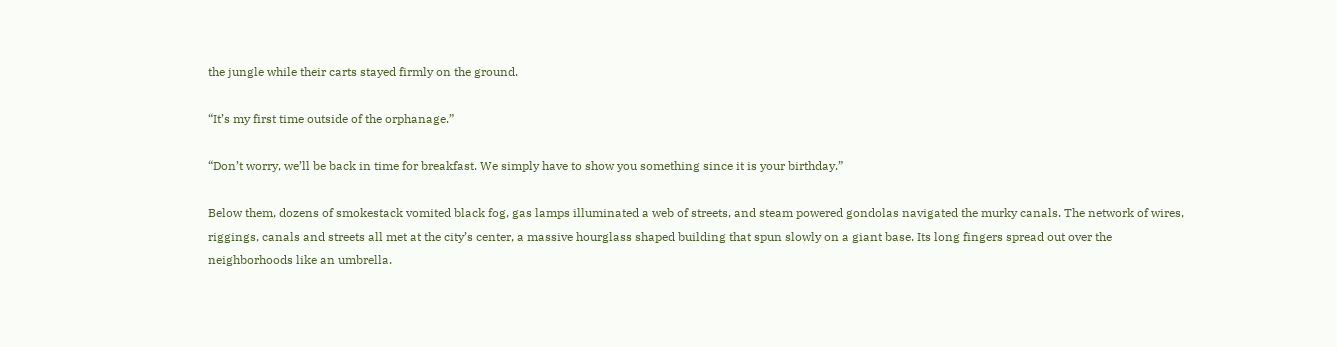the jungle while their carts stayed firmly on the ground.

“It’s my first time outside of the orphanage.”

“Don’t worry, we’ll be back in time for breakfast. We simply have to show you something since it is your birthday.”

Below them, dozens of smokestack vomited black fog, gas lamps illuminated a web of streets, and steam powered gondolas navigated the murky canals. The network of wires, riggings, canals and streets all met at the city’s center, a massive hourglass shaped building that spun slowly on a giant base. Its long fingers spread out over the neighborhoods like an umbrella.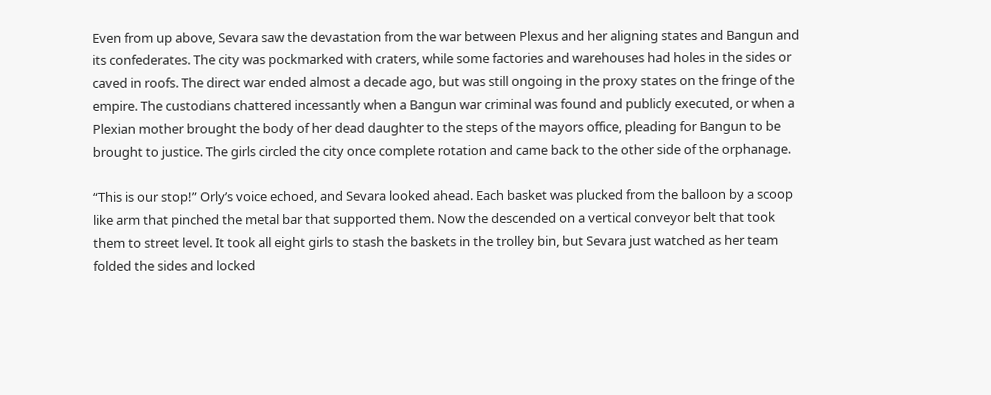Even from up above, Sevara saw the devastation from the war between Plexus and her aligning states and Bangun and its confederates. The city was pockmarked with craters, while some factories and warehouses had holes in the sides or caved in roofs. The direct war ended almost a decade ago, but was still ongoing in the proxy states on the fringe of the empire. The custodians chattered incessantly when a Bangun war criminal was found and publicly executed, or when a Plexian mother brought the body of her dead daughter to the steps of the mayors office, pleading for Bangun to be brought to justice. The girls circled the city once complete rotation and came back to the other side of the orphanage.

“This is our stop!” Orly’s voice echoed, and Sevara looked ahead. Each basket was plucked from the balloon by a scoop like arm that pinched the metal bar that supported them. Now the descended on a vertical conveyor belt that took them to street level. It took all eight girls to stash the baskets in the trolley bin, but Sevara just watched as her team folded the sides and locked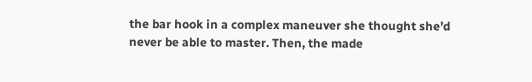the bar hook in a complex maneuver she thought she’d never be able to master. Then, the made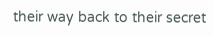their way back to their secret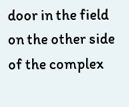door in the field on the other side of the complex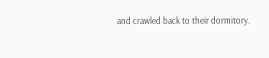and crawled back to their dormitory.